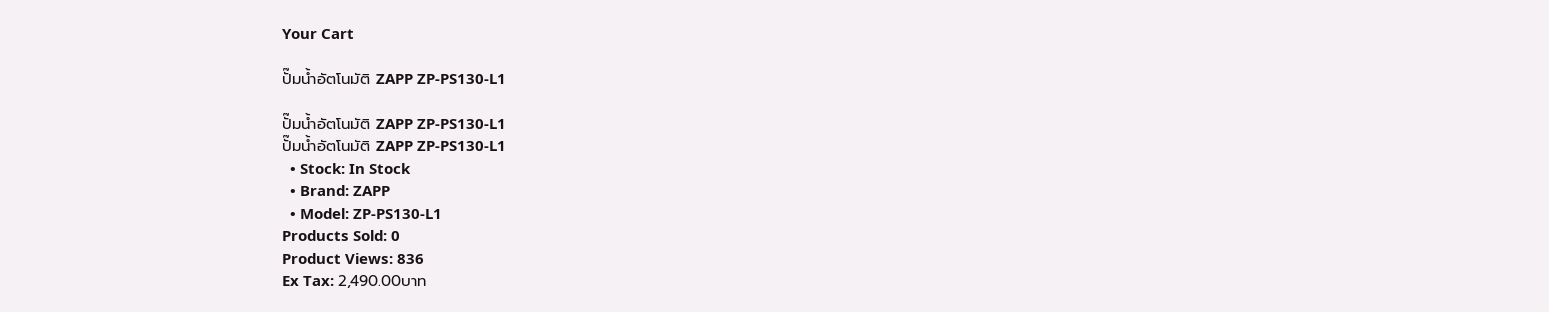Your Cart

ปั๊มน้ำอัตโนมัติ ZAPP ZP-PS130-L1

ปั๊มน้ำอัตโนมัติ ZAPP ZP-PS130-L1
ปั๊มน้ำอัตโนมัติ ZAPP ZP-PS130-L1
  • Stock: In Stock
  • Brand: ZAPP
  • Model: ZP-PS130-L1
Products Sold: 0
Product Views: 836
Ex Tax: 2,490.00บาท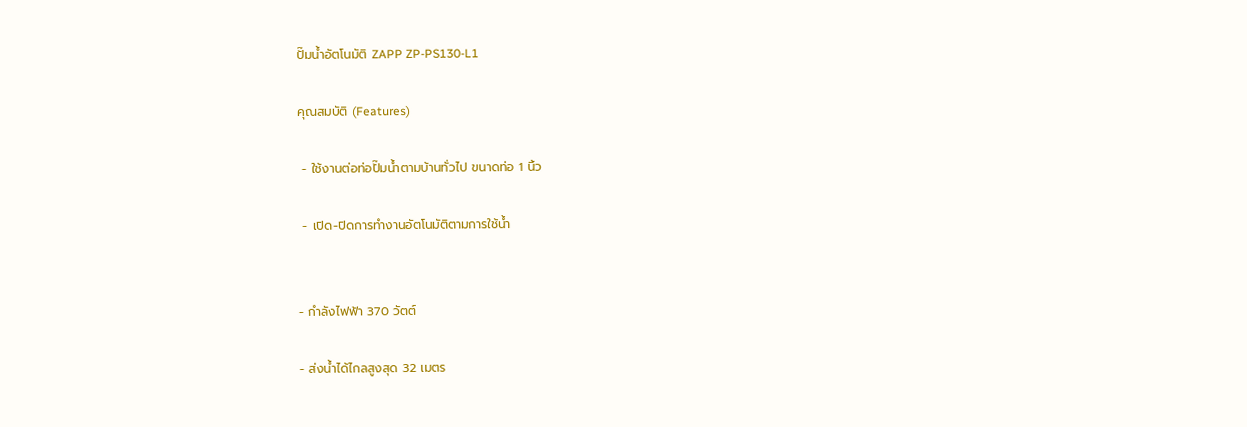ปั๊มน้ำอัตโนมัติ ZAPP ZP-PS130-L1

คุณสมบัติ (Features)

 - ใช้งานต่อท่อปั๊มน้ำตามบ้านทั่วไป ขนาดท่อ 1 นิ้ว

 - เปิด-ปิดการทำงานอัตโนมัติตามการใช้น้ำ


- กำลังไฟฟ้า 370 วัตต์

- ส่งน้ำได้ไกลสูงสุด 32 เมตร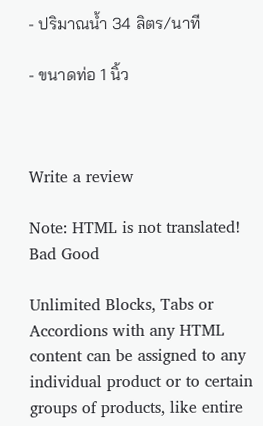- ปริมาณน้ำ 34 ลิตร/นาที

- ขนาดท่อ 1 นิ้ว



Write a review

Note: HTML is not translated!
Bad Good

Unlimited Blocks, Tabs or Accordions with any HTML content can be assigned to any individual product or to certain groups of products, like entire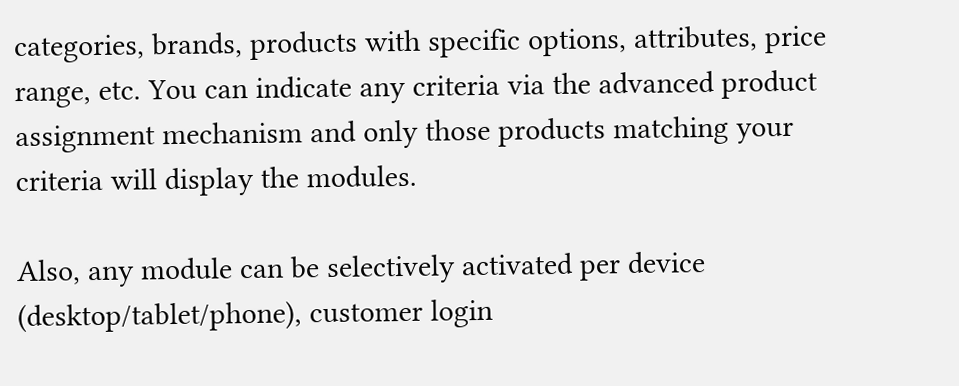categories, brands, products with specific options, attributes, price range, etc. You can indicate any criteria via the advanced product assignment mechanism and only those products matching your criteria will display the modules.

Also, any module can be selectively activated per device (desktop/tablet/phone), customer login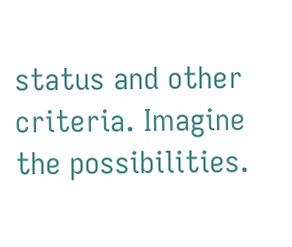status and other criteria. Imagine the possibilities.